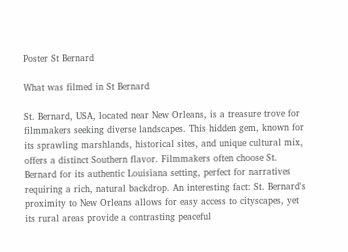Poster St Bernard

What was filmed in St Bernard

St. Bernard, USA, located near New Orleans, is a treasure trove for filmmakers seeking diverse landscapes. This hidden gem, known for its sprawling marshlands, historical sites, and unique cultural mix, offers a distinct Southern flavor. Filmmakers often choose St. Bernard for its authentic Louisiana setting, perfect for narratives requiring a rich, natural backdrop. An interesting fact: St. Bernard's proximity to New Orleans allows for easy access to cityscapes, yet its rural areas provide a contrasting peaceful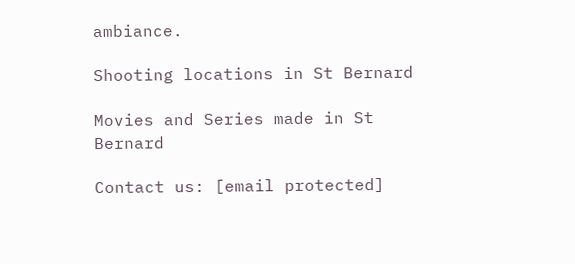ambiance.

Shooting locations in St Bernard

Movies and Series made in St Bernard

Contact us: [email protected]